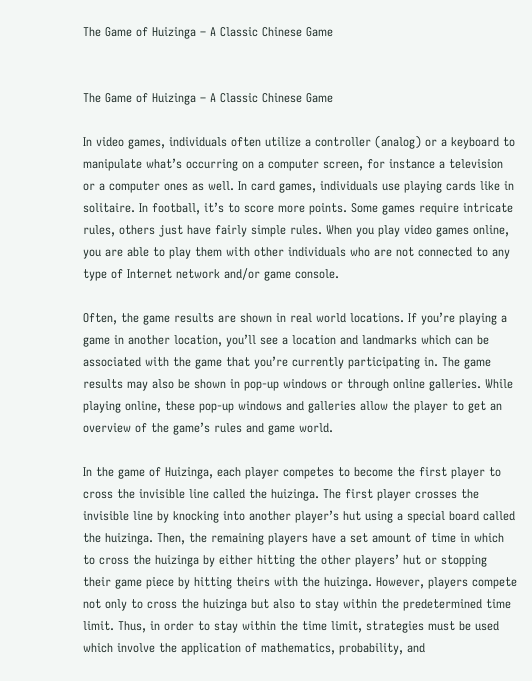The Game of Huizinga – A Classic Chinese Game


The Game of Huizinga – A Classic Chinese Game

In video games, individuals often utilize a controller (analog) or a keyboard to manipulate what’s occurring on a computer screen, for instance a television or a computer ones as well. In card games, individuals use playing cards like in solitaire. In football, it’s to score more points. Some games require intricate rules, others just have fairly simple rules. When you play video games online, you are able to play them with other individuals who are not connected to any type of Internet network and/or game console.

Often, the game results are shown in real world locations. If you’re playing a game in another location, you’ll see a location and landmarks which can be associated with the game that you’re currently participating in. The game results may also be shown in pop-up windows or through online galleries. While playing online, these pop-up windows and galleries allow the player to get an overview of the game’s rules and game world.

In the game of Huizinga, each player competes to become the first player to cross the invisible line called the huizinga. The first player crosses the invisible line by knocking into another player’s hut using a special board called the huizinga. Then, the remaining players have a set amount of time in which to cross the huizinga by either hitting the other players’ hut or stopping their game piece by hitting theirs with the huizinga. However, players compete not only to cross the huizinga but also to stay within the predetermined time limit. Thus, in order to stay within the time limit, strategies must be used which involve the application of mathematics, probability, and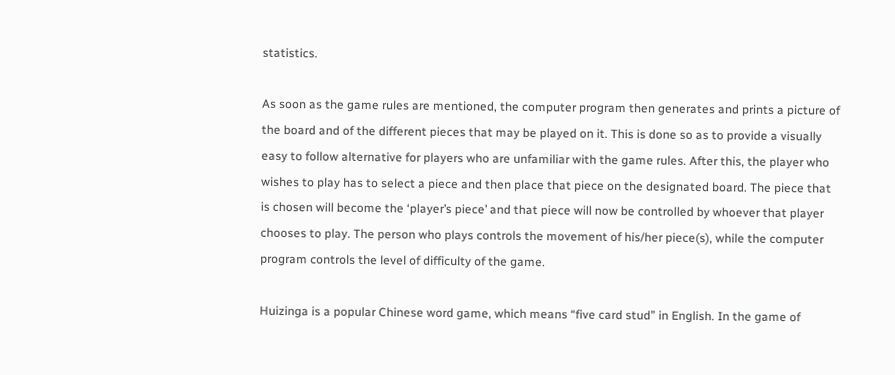statistics.

As soon as the game rules are mentioned, the computer program then generates and prints a picture of the board and of the different pieces that may be played on it. This is done so as to provide a visually easy to follow alternative for players who are unfamiliar with the game rules. After this, the player who wishes to play has to select a piece and then place that piece on the designated board. The piece that is chosen will become the ‘player’s piece’ and that piece will now be controlled by whoever that player chooses to play. The person who plays controls the movement of his/her piece(s), while the computer program controls the level of difficulty of the game.

Huizinga is a popular Chinese word game, which means “five card stud” in English. In the game of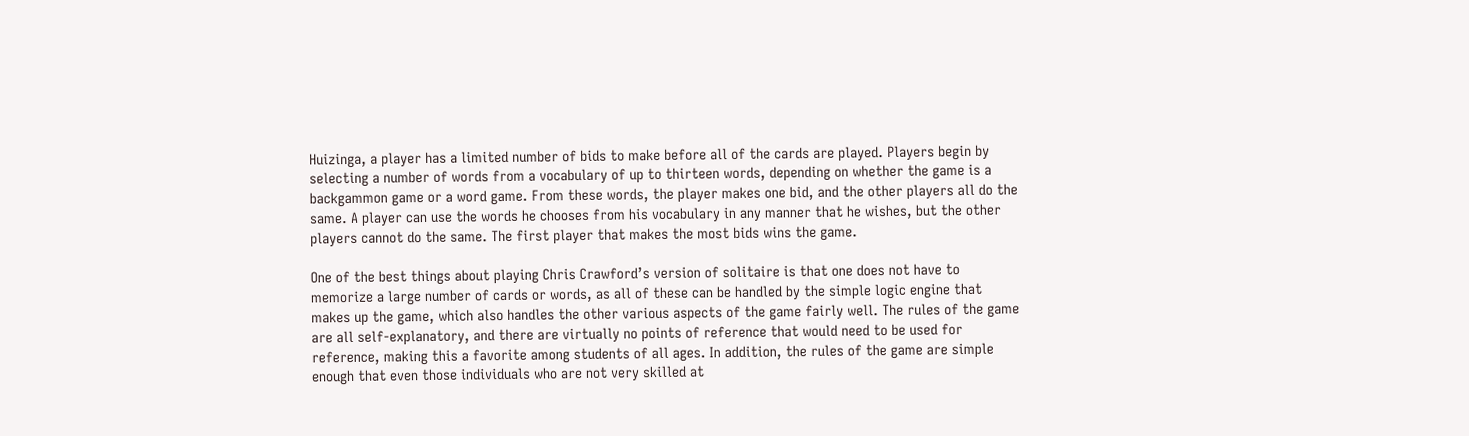Huizinga, a player has a limited number of bids to make before all of the cards are played. Players begin by selecting a number of words from a vocabulary of up to thirteen words, depending on whether the game is a backgammon game or a word game. From these words, the player makes one bid, and the other players all do the same. A player can use the words he chooses from his vocabulary in any manner that he wishes, but the other players cannot do the same. The first player that makes the most bids wins the game.

One of the best things about playing Chris Crawford’s version of solitaire is that one does not have to memorize a large number of cards or words, as all of these can be handled by the simple logic engine that makes up the game, which also handles the other various aspects of the game fairly well. The rules of the game are all self-explanatory, and there are virtually no points of reference that would need to be used for reference, making this a favorite among students of all ages. In addition, the rules of the game are simple enough that even those individuals who are not very skilled at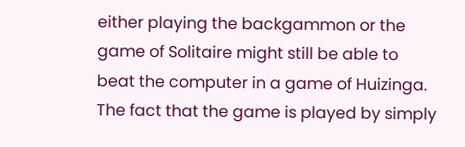either playing the backgammon or the game of Solitaire might still be able to beat the computer in a game of Huizinga. The fact that the game is played by simply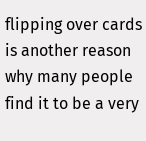flipping over cards is another reason why many people find it to be a very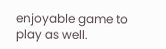enjoyable game to play as well.